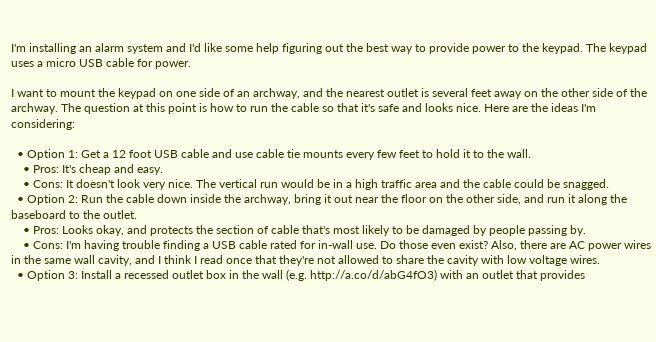I'm installing an alarm system and I'd like some help figuring out the best way to provide power to the keypad. The keypad uses a micro USB cable for power.

I want to mount the keypad on one side of an archway, and the nearest outlet is several feet away on the other side of the archway. The question at this point is how to run the cable so that it's safe and looks nice. Here are the ideas I'm considering:

  • Option 1: Get a 12 foot USB cable and use cable tie mounts every few feet to hold it to the wall.
    • Pros: It's cheap and easy.
    • Cons: It doesn't look very nice. The vertical run would be in a high traffic area and the cable could be snagged.
  • Option 2: Run the cable down inside the archway, bring it out near the floor on the other side, and run it along the baseboard to the outlet.
    • Pros: Looks okay, and protects the section of cable that's most likely to be damaged by people passing by.
    • Cons: I'm having trouble finding a USB cable rated for in-wall use. Do those even exist? Also, there are AC power wires in the same wall cavity, and I think I read once that they're not allowed to share the cavity with low voltage wires.
  • Option 3: Install a recessed outlet box in the wall (e.g. http://a.co/d/abG4fO3) with an outlet that provides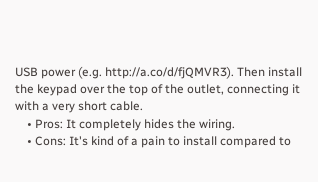USB power (e.g. http://a.co/d/fjQMVR3). Then install the keypad over the top of the outlet, connecting it with a very short cable.
    • Pros: It completely hides the wiring.
    • Cons: It's kind of a pain to install compared to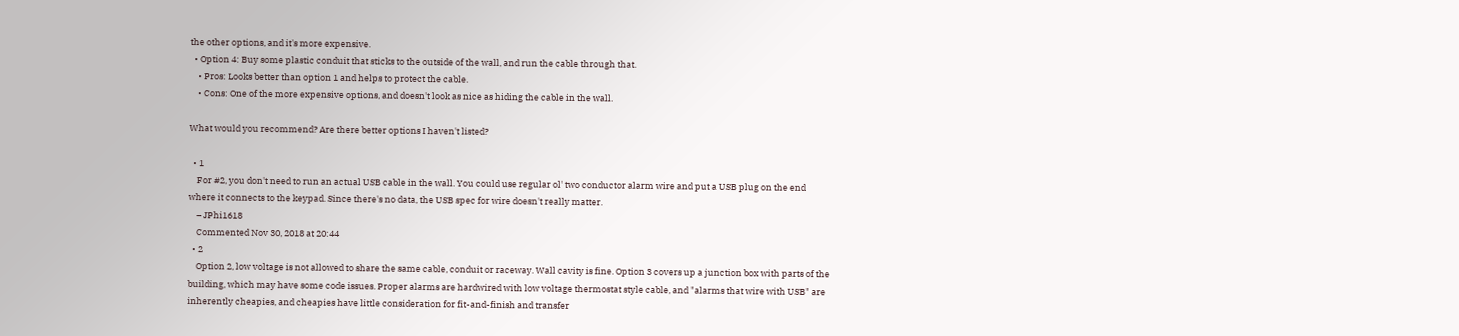the other options, and it's more expensive.
  • Option 4: Buy some plastic conduit that sticks to the outside of the wall, and run the cable through that.
    • Pros: Looks better than option 1 and helps to protect the cable.
    • Cons: One of the more expensive options, and doesn't look as nice as hiding the cable in the wall.

What would you recommend? Are there better options I haven't listed?

  • 1
    For #2, you don't need to run an actual USB cable in the wall. You could use regular ol' two conductor alarm wire and put a USB plug on the end where it connects to the keypad. Since there's no data, the USB spec for wire doesn't really matter.
    – JPhi1618
    Commented Nov 30, 2018 at 20:44
  • 2
    Option 2, low voltage is not allowed to share the same cable, conduit or raceway. Wall cavity is fine. Option 3 covers up a junction box with parts of the building, which may have some code issues. Proper alarms are hardwired with low voltage thermostat style cable, and "alarms that wire with USB" are inherently cheapies, and cheapies have little consideration for fit-and-finish and transfer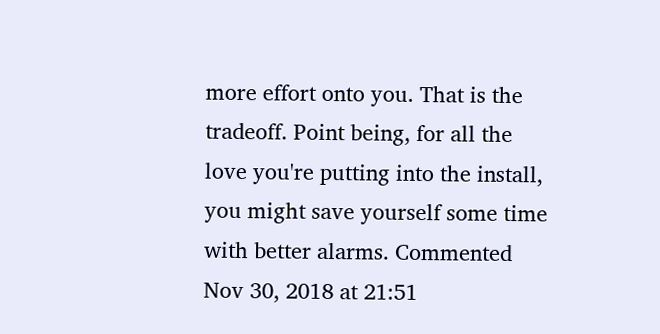more effort onto you. That is the tradeoff. Point being, for all the love you're putting into the install, you might save yourself some time with better alarms. Commented Nov 30, 2018 at 21:51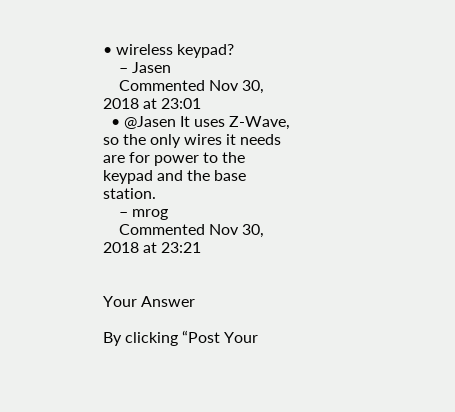• wireless keypad?
    – Jasen
    Commented Nov 30, 2018 at 23:01
  • @Jasen It uses Z-Wave, so the only wires it needs are for power to the keypad and the base station.
    – mrog
    Commented Nov 30, 2018 at 23:21


Your Answer

By clicking “Post Your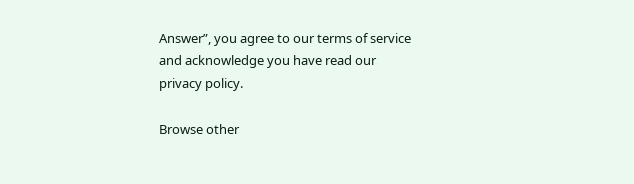Answer”, you agree to our terms of service and acknowledge you have read our privacy policy.

Browse other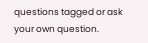questions tagged or ask your own question.